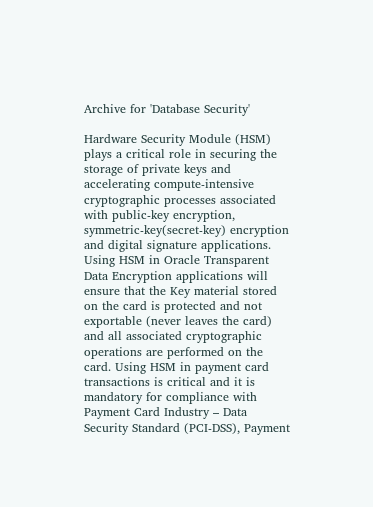Archive for 'Database Security'

Hardware Security Module (HSM) plays a critical role in securing the storage of private keys and accelerating compute-intensive cryptographic processes associated with public-key encryption, symmetric-key(secret-key) encryption and digital signature applications. Using HSM in Oracle Transparent Data Encryption applications will ensure that the Key material stored on the card is protected and not exportable (never leaves the card) and all associated cryptographic operations are performed on the card. Using HSM in payment card transactions is critical and it is mandatory for compliance with Payment Card Industry – Data Security Standard (PCI-DSS), Payment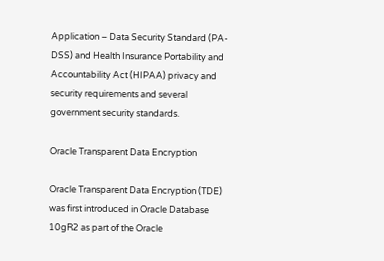Application – Data Security Standard (PA-DSS) and Health Insurance Portability and Accountability Act (HIPAA) privacy and security requirements and several government security standards.

Oracle Transparent Data Encryption

Oracle Transparent Data Encryption (TDE) was first introduced in Oracle Database 10gR2 as part of the Oracle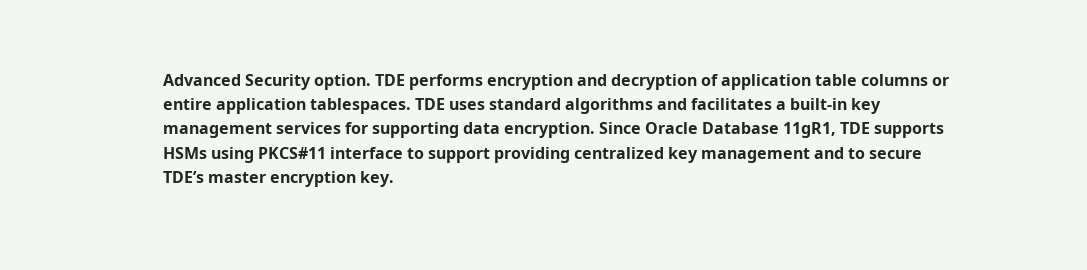Advanced Security option. TDE performs encryption and decryption of application table columns or entire application tablespaces. TDE uses standard algorithms and facilitates a built-in key management services for supporting data encryption. Since Oracle Database 11gR1, TDE supports HSMs using PKCS#11 interface to support providing centralized key management and to secure TDE’s master encryption key.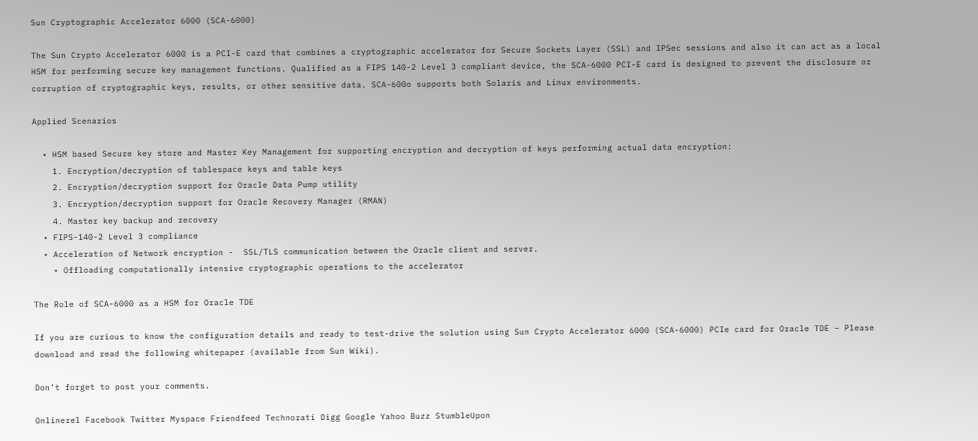Sun Cryptographic Accelerator 6000 (SCA-6000)

The Sun Crypto Accelerator 6000 is a PCI-E card that combines a cryptographic accelerator for Secure Sockets Layer (SSL) and IPSec sessions and also it can act as a local HSM for performing secure key management functions. Qualified as a FIPS 140-2 Level 3 compliant device, the SCA-6000 PCI-E card is designed to prevent the disclosure or corruption of cryptographic keys, results, or other sensitive data. SCA-600o supports both Solaris and Linux environments.

Applied Scenarios

  • HSM based Secure key store and Master Key Management for supporting encryption and decryption of keys performing actual data encryption:
    1. Encryption/decryption of tablespace keys and table keys
    2. Encryption/decryption support for Oracle Data Pump utility
    3. Encryption/decryption support for Oracle Recovery Manager (RMAN)
    4. Master key backup and recovery
  • FIPS-140-2 Level 3 compliance
  • Acceleration of Network encryption -  SSL/TLS communication between the Oracle client and server.
    • Offloading computationally intensive cryptographic operations to the accelerator

The Role of SCA-6000 as a HSM for Oracle TDE

If you are curious to know the configuration details and ready to test-drive the solution using Sun Crypto Accelerator 6000 (SCA-6000) PCIe card for Oracle TDE – Please download and read the following whitepaper (available from Sun Wiki).

Don’t forget to post your comments.

Onlinerel Facebook Twitter Myspace Friendfeed Technorati Digg Google Yahoo Buzz StumbleUpon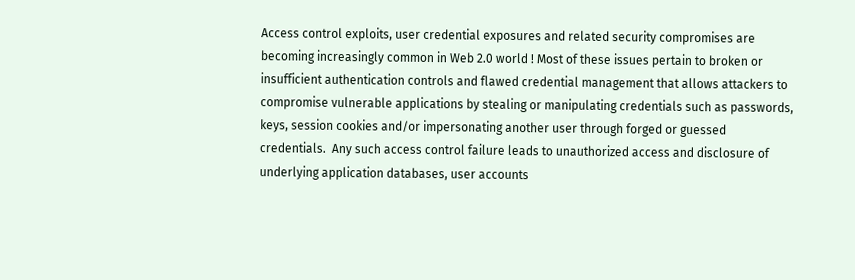Access control exploits, user credential exposures and related security compromises are becoming increasingly common in Web 2.0 world ! Most of these issues pertain to broken or insufficient authentication controls and flawed credential management that allows attackers to compromise vulnerable applications by stealing or manipulating credentials such as passwords, keys, session cookies and/or impersonating another user through forged or guessed credentials.  Any such access control failure leads to unauthorized access and disclosure of underlying application databases, user accounts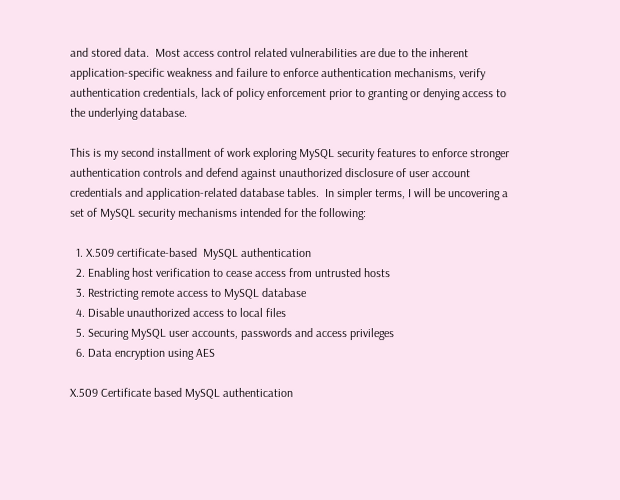and stored data.  Most access control related vulnerabilities are due to the inherent application-specific weakness and failure to enforce authentication mechanisms, verify authentication credentials, lack of policy enforcement prior to granting or denying access to the underlying database.

This is my second installment of work exploring MySQL security features to enforce stronger authentication controls and defend against unauthorized disclosure of user account credentials and application-related database tables.  In simpler terms, I will be uncovering a set of MySQL security mechanisms intended for the following:

  1. X.509 certificate-based  MySQL authentication
  2. Enabling host verification to cease access from untrusted hosts
  3. Restricting remote access to MySQL database
  4. Disable unauthorized access to local files
  5. Securing MySQL user accounts, passwords and access privileges
  6. Data encryption using AES

X.509 Certificate based MySQL authentication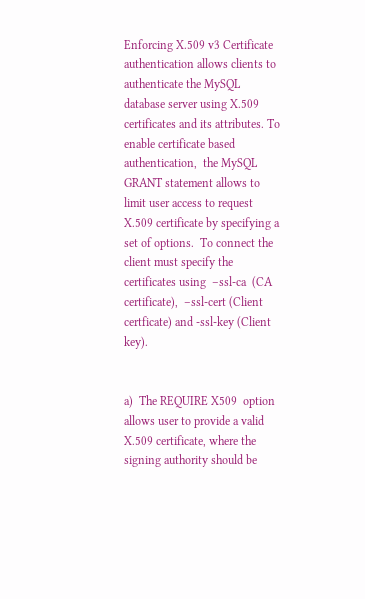Enforcing X.509 v3 Certificate authentication allows clients to authenticate the MySQL database server using X.509 certificates and its attributes. To enable certificate based authentication,  the MySQL  GRANT statement allows to limit user access to request X.509 certificate by specifying a set of options.  To connect the client must specify the certificates using  –ssl-ca  (CA certificate),  –ssl-cert (Client certficate) and -ssl-key (Client key).


a)  The REQUIRE X509  option allows user to provide a valid X.509 certificate, where the signing authority should be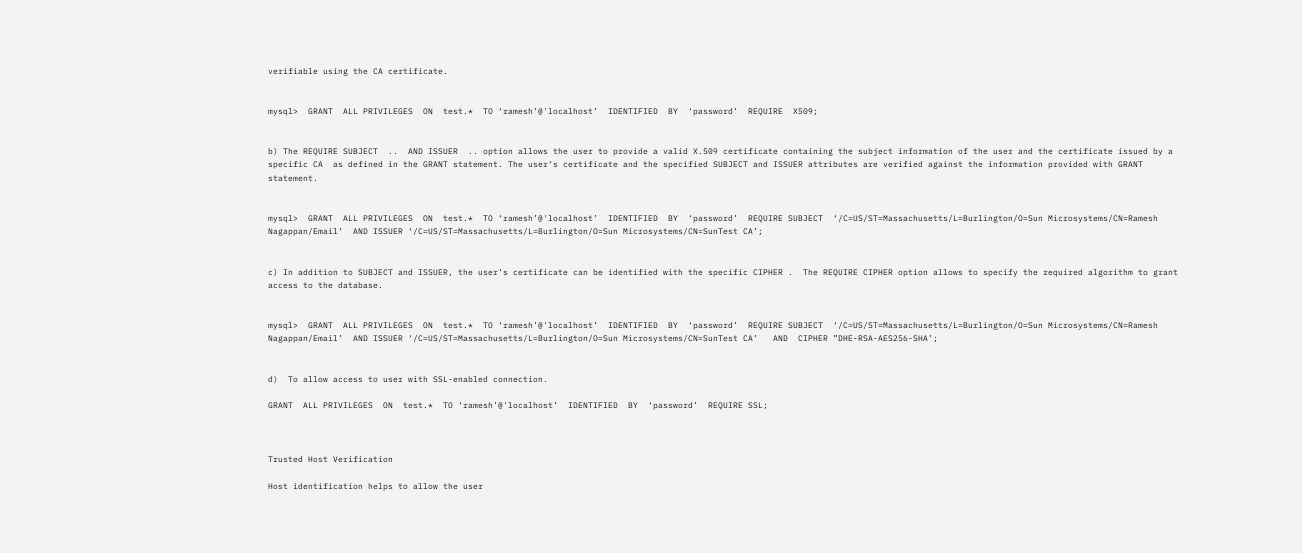verifiable using the CA certificate.


mysql>  GRANT  ALL PRIVILEGES  ON  test.*  TO ‘ramesh’@'localhost’  IDENTIFIED  BY  ‘password’  REQUIRE  X509;


b) The REQUIRE SUBJECT  ..  AND ISSUER  .. option allows the user to provide a valid X.509 certificate containing the subject information of the user and the certificate issued by a specific CA  as defined in the GRANT statement. The user’s certificate and the specified SUBJECT and ISSUER attributes are verified against the information provided with GRANT statement.


mysql>  GRANT  ALL PRIVILEGES  ON  test.*  TO ‘ramesh’@'localhost’  IDENTIFIED  BY  ‘password’  REQUIRE SUBJECT  ‘/C=US/ST=Massachusetts/L=Burlington/O=Sun Microsystems/CN=Ramesh Nagappan/Email’  AND ISSUER ‘/C=US/ST=Massachusetts/L=Burlington/O=Sun Microsystems/CN=SunTest CA’;


c) In addition to SUBJECT and ISSUER, the user’s certificate can be identified with the specific CIPHER .  The REQUIRE CIPHER option allows to specify the required algorithm to grant access to the database.


mysql>  GRANT  ALL PRIVILEGES  ON  test.*  TO ‘ramesh’@'localhost’  IDENTIFIED  BY  ‘password’  REQUIRE SUBJECT  ‘/C=US/ST=Massachusetts/L=Burlington/O=Sun Microsystems/CN=Ramesh Nagappan/Email’  AND ISSUER ‘/C=US/ST=Massachusetts/L=Burlington/O=Sun Microsystems/CN=SunTest CA’   AND  CIPHER ”DHE-RSA-AES256-SHA’;


d)  To allow access to user with SSL-enabled connection.

GRANT  ALL PRIVILEGES  ON  test.*  TO ‘ramesh’@'localhost’  IDENTIFIED  BY  ‘password’  REQUIRE SSL;



Trusted Host Verification

Host identification helps to allow the user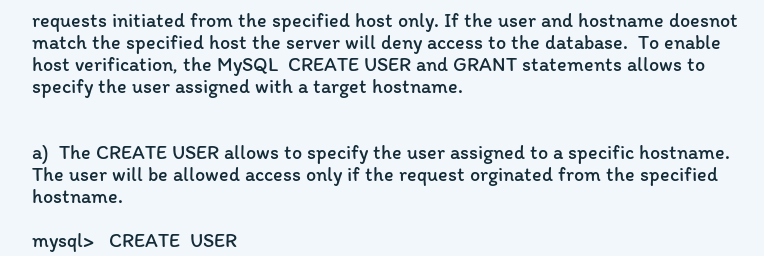requests initiated from the specified host only. If the user and hostname doesnot match the specified host the server will deny access to the database.  To enable host verification, the MySQL  CREATE USER and GRANT statements allows to specify the user assigned with a target hostname.


a)  The CREATE USER allows to specify the user assigned to a specific hostname. The user will be allowed access only if the request orginated from the specified hostname.

mysql>   CREATE  USER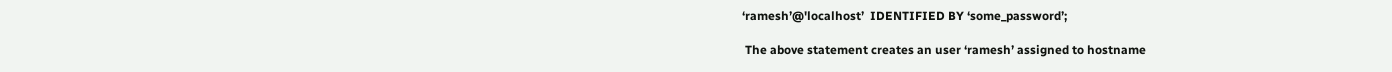‘ramesh’@'localhost’  IDENTIFIED BY ‘some_password’;

 The above statement creates an user ‘ramesh’ assigned to hostname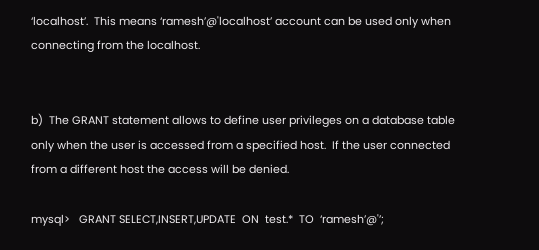‘localhost’.  This means ‘ramesh’@'localhost’ account can be used only when connecting from the localhost.


b)  The GRANT statement allows to define user privileges on a database table only when the user is accessed from a specified host.  If the user connected from a different host the access will be denied.

mysql>   GRANT SELECT,INSERT,UPDATE  ON  test.*  TO  ‘ramesh’@'’;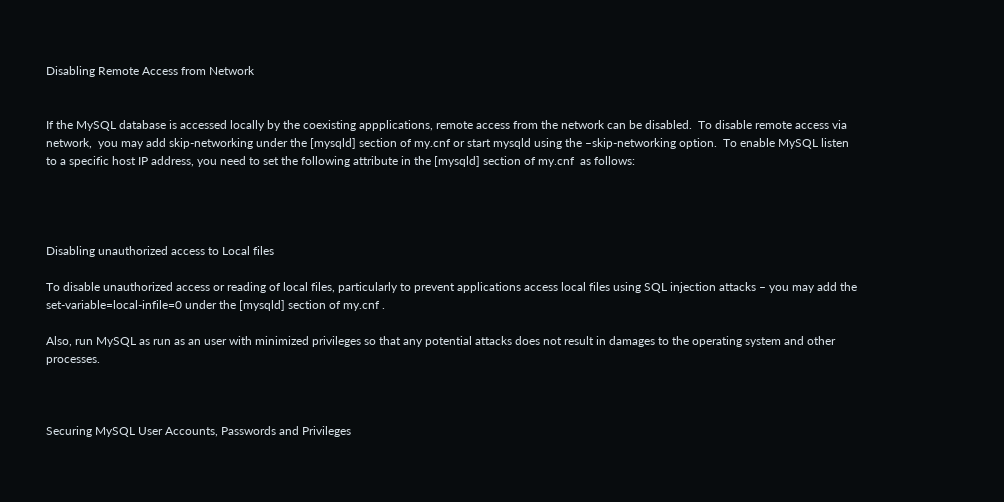Disabling Remote Access from Network


If the MySQL database is accessed locally by the coexisting appplications, remote access from the network can be disabled.  To disable remote access via network,  you may add skip-networking under the [mysqld] section of my.cnf or start mysqld using the –skip-networking option.  To enable MySQL listen to a specific host IP address, you need to set the following attribute in the [mysqld] section of my.cnf  as follows:




Disabling unauthorized access to Local files

To disable unauthorized access or reading of local files, particularly to prevent applications access local files using SQL injection attacks – you may add the set-variable=local-infile=0 under the [mysqld] section of my.cnf .

Also, run MySQL as run as an user with minimized privileges so that any potential attacks does not result in damages to the operating system and other processes.



Securing MySQL User Accounts, Passwords and Privileges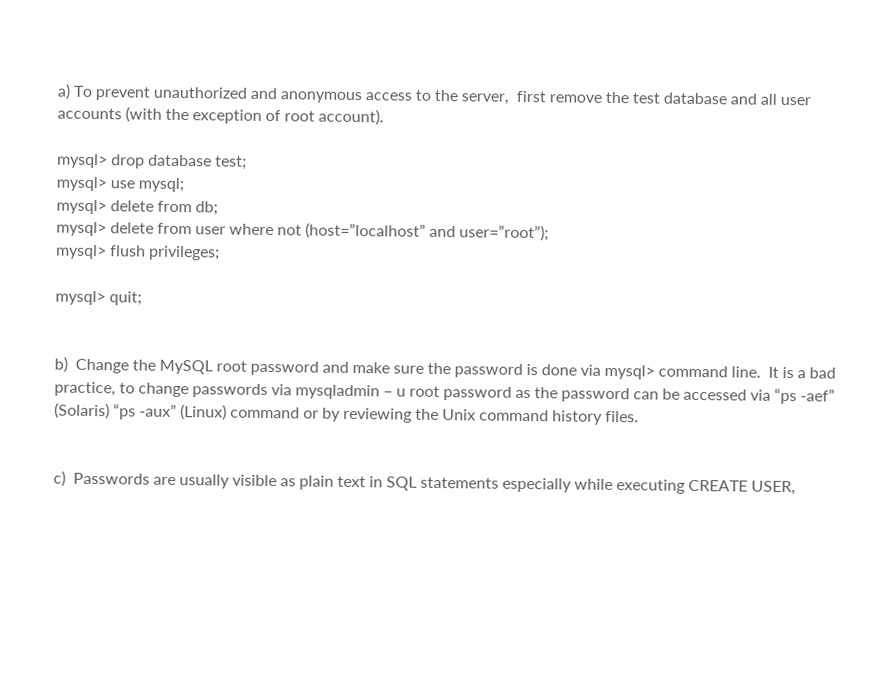a) To prevent unauthorized and anonymous access to the server,  first remove the test database and all user accounts (with the exception of root account).

mysql> drop database test;
mysql> use mysql;
mysql> delete from db;
mysql> delete from user where not (host=”localhost” and user=”root”);
mysql> flush privileges;

mysql> quit;


b)  Change the MySQL root password and make sure the password is done via mysql> command line.  It is a bad practice, to change passwords via mysqladmin – u root password as the password can be accessed via “ps -aef”  (Solaris) “ps -aux” (Linux) command or by reviewing the Unix command history files.


c)  Passwords are usually visible as plain text in SQL statements especially while executing CREATE USER,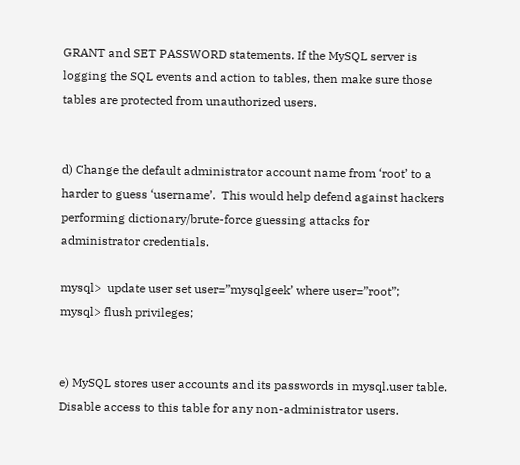GRANT and SET PASSWORD statements. If the MySQL server is logging the SQL events and action to tables, then make sure those tables are protected from unauthorized users.


d) Change the default administrator account name from ‘root’ to a harder to guess ‘username’.  This would help defend against hackers performing dictionary/brute-force guessing attacks for administrator credentials.

mysql>  update user set user=”mysqlgeek’ where user=”root”;
mysql> flush privileges;


e) MySQL stores user accounts and its passwords in mysql.user table. Disable access to this table for any non-administrator users.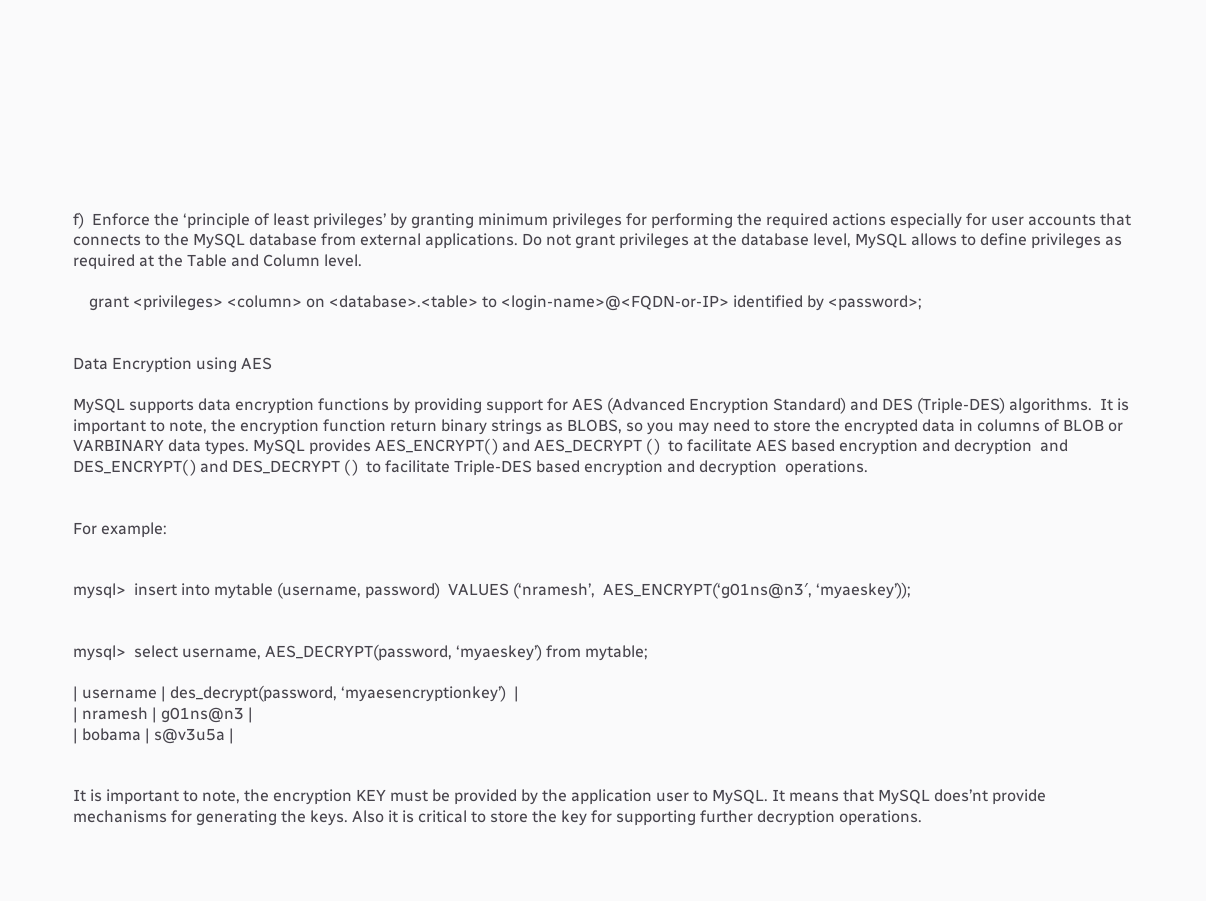f)  Enforce the ‘principle of least privileges’ by granting minimum privileges for performing the required actions especially for user accounts that connects to the MySQL database from external applications. Do not grant privileges at the database level, MySQL allows to define privileges as required at the Table and Column level.

    grant <privileges> <column> on <database>.<table> to <login-name>@<FQDN-or-IP> identified by <password>;


Data Encryption using AES

MySQL supports data encryption functions by providing support for AES (Advanced Encryption Standard) and DES (Triple-DES) algorithms.  It is important to note, the encryption function return binary strings as BLOBS, so you may need to store the encrypted data in columns of BLOB or VARBINARY data types. MySQL provides AES_ENCRYPT( ) and AES_DECRYPT ( )  to facilitate AES based encryption and decryption  and DES_ENCRYPT( ) and DES_DECRYPT ( )  to facilitate Triple-DES based encryption and decryption  operations.


For example:


mysql>  insert into mytable (username, password)  VALUES (‘nramesh’,  AES_ENCRYPT(‘g01ns@n3′, ‘myaeskey’));


mysql>  select username, AES_DECRYPT(password, ‘myaeskey’) from mytable;

| username | des_decrypt(password, ‘myaesencryptionkey’)  |
| nramesh | g01ns@n3 |
| bobama | s@v3u5a |


It is important to note, the encryption KEY must be provided by the application user to MySQL. It means that MySQL does’nt provide mechanisms for generating the keys. Also it is critical to store the key for supporting further decryption operations.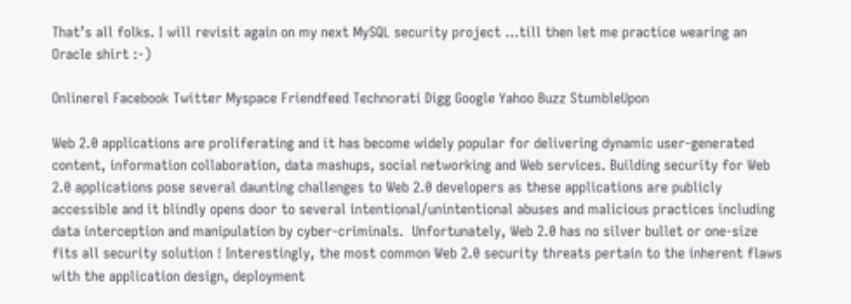That’s all folks. I will revisit again on my next MySQL security project …till then let me practice wearing an Oracle shirt :-)

Onlinerel Facebook Twitter Myspace Friendfeed Technorati Digg Google Yahoo Buzz StumbleUpon

Web 2.0 applications are proliferating and it has become widely popular for delivering dynamic user-generated content, information collaboration, data mashups, social networking and Web services. Building security for Web 2.0 applications pose several daunting challenges to Web 2.0 developers as these applications are publicly accessible and it blindly opens door to several intentional/unintentional abuses and malicious practices including data interception and manipulation by cyber-criminals.  Unfortunately, Web 2.0 has no silver bullet or one-size fits all security solution ! Interestingly, the most common Web 2.0 security threats pertain to the inherent flaws with the application design, deployment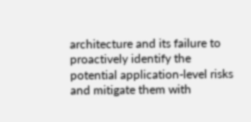architecture and its failure to proactively identify the potential application-level risks  and mitigate them with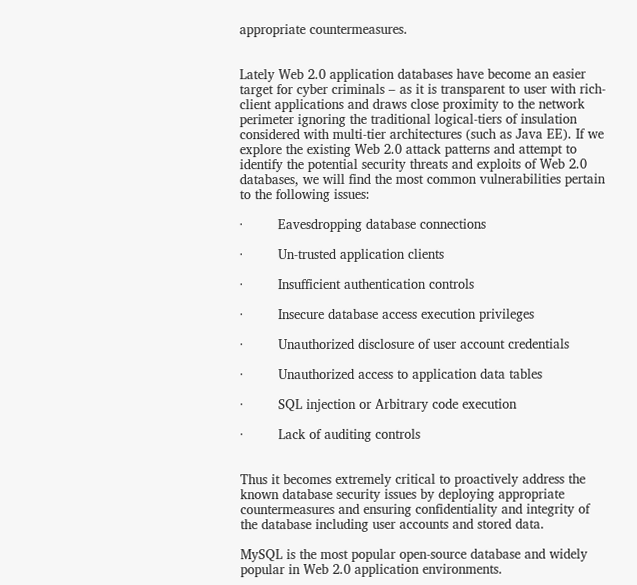appropriate countermeasures.


Lately Web 2.0 application databases have become an easier target for cyber criminals – as it is transparent to user with rich-client applications and draws close proximity to the network perimeter ignoring the traditional logical-tiers of insulation considered with multi-tier architectures (such as Java EE). If we explore the existing Web 2.0 attack patterns and attempt to identify the potential security threats and exploits of Web 2.0 databases, we will find the most common vulnerabilities pertain to the following issues:

·         Eavesdropping database connections

·         Un-trusted application clients

·         Insufficient authentication controls

·         Insecure database access execution privileges

·         Unauthorized disclosure of user account credentials

·         Unauthorized access to application data tables

·         SQL injection or Arbitrary code execution

·         Lack of auditing controls


Thus it becomes extremely critical to proactively address the known database security issues by deploying appropriate countermeasures and ensuring confidentiality and integrity of the database including user accounts and stored data.

MySQL is the most popular open-source database and widely popular in Web 2.0 application environments.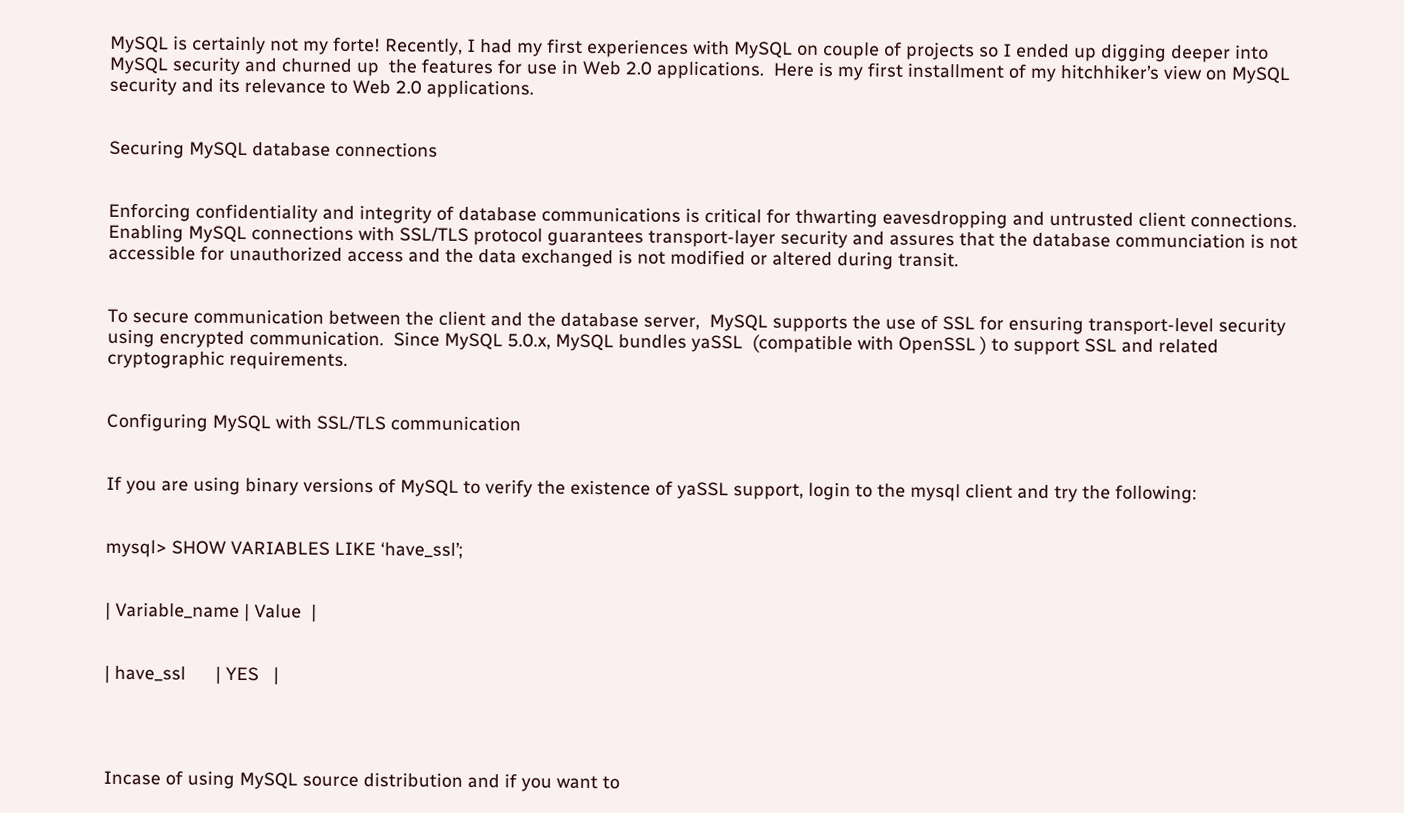MySQL is certainly not my forte! Recently, I had my first experiences with MySQL on couple of projects so I ended up digging deeper into MySQL security and churned up  the features for use in Web 2.0 applications.  Here is my first installment of my hitchhiker’s view on MySQL security and its relevance to Web 2.0 applications.


Securing MySQL database connections


Enforcing confidentiality and integrity of database communications is critical for thwarting eavesdropping and untrusted client connections.  Enabling MySQL connections with SSL/TLS protocol guarantees transport-layer security and assures that the database communciation is not accessible for unauthorized access and the data exchanged is not modified or altered during transit.


To secure communication between the client and the database server,  MySQL supports the use of SSL for ensuring transport-level security using encrypted communication.  Since MySQL 5.0.x, MySQL bundles yaSSL  (compatible with OpenSSL ) to support SSL and related cryptographic requirements.


Configuring MySQL with SSL/TLS communication


If you are using binary versions of MySQL to verify the existence of yaSSL support, login to the mysql client and try the following:


mysql> SHOW VARIABLES LIKE ‘have_ssl’;


| Variable_name | Value  |


| have_ssl      | YES   |




Incase of using MySQL source distribution and if you want to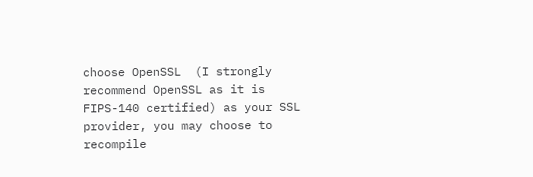choose OpenSSL  (I strongly recommend OpenSSL as it is FIPS-140 certified) as your SSL provider, you may choose to recompile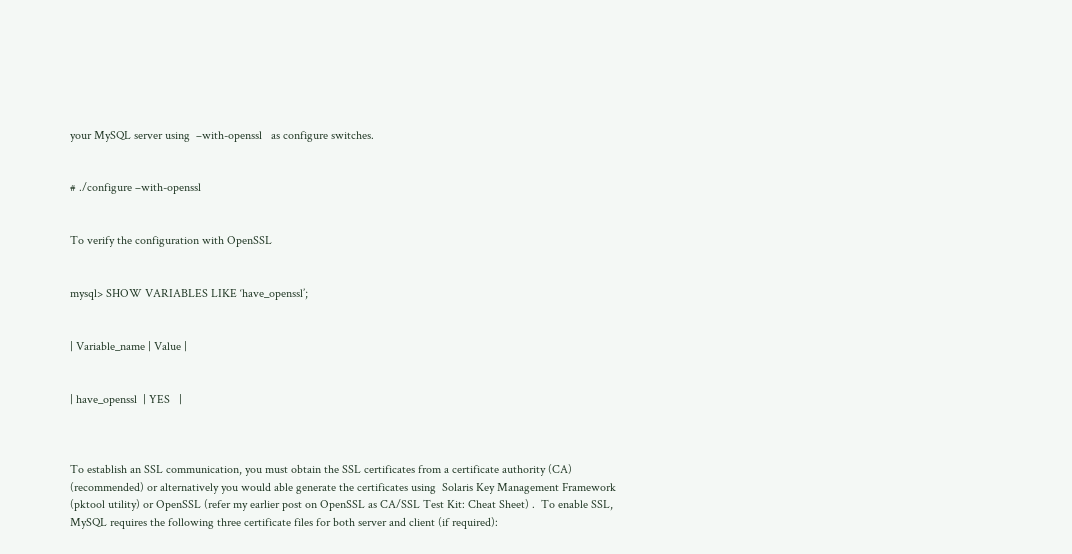your MySQL server using  –with-openssl   as configure switches.


# ./configure –with-openssl


To verify the configuration with OpenSSL


mysql> SHOW VARIABLES LIKE ‘have_openssl’;


| Variable_name | Value |


| have_openssl  | YES   |



To establish an SSL communication, you must obtain the SSL certificates from a certificate authority (CA) (recommended) or alternatively you would able generate the certificates using  Solaris Key Management Framework (pktool utility) or OpenSSL (refer my earlier post on OpenSSL as CA/SSL Test Kit: Cheat Sheet) .  To enable SSL, MySQL requires the following three certificate files for both server and client (if required):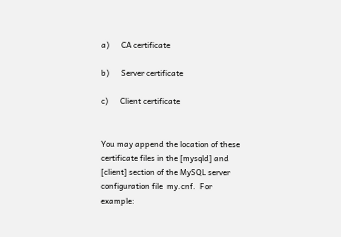a)      CA certificate

b)      Server certificate

c)      Client certificate


You may append the location of these certificate files in the [mysqld] and [client] section of the MySQL server configuration file  my.cnf.  For example: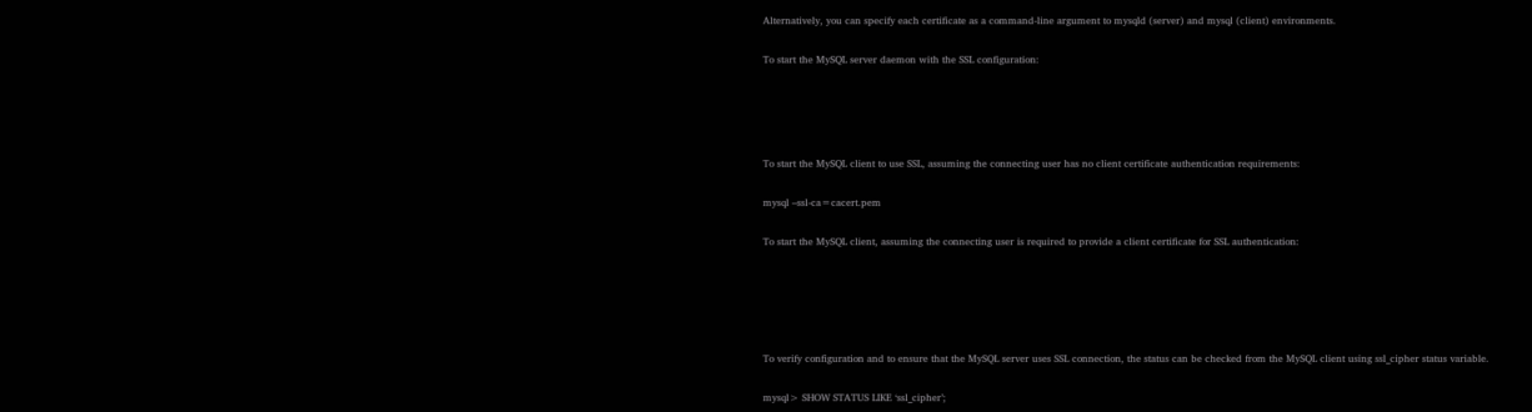Alternatively, you can specify each certificate as a command-line argument to mysqld (server) and mysql (client) environments.


To start the MySQL server daemon with the SSL configuration:







To start the MySQL client to use SSL, assuming the connecting user has no client certificate authentication requirements:


mysql –ssl-ca=cacert.pem


To start the MySQL client, assuming the connecting user is required to provide a client certificate for SSL authentication:








To verify configuration and to ensure that the MySQL server uses SSL connection, the status can be checked from the MySQL client using ssl_cipher status variable.


mysql> SHOW STATUS LIKE ‘ssl_cipher’;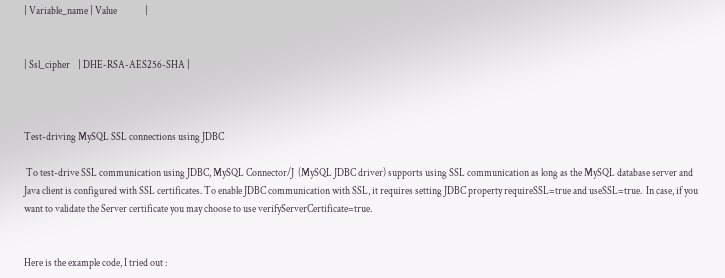| Variable_name | Value              |


| Ssl_cipher    | DHE-RSA-AES256-SHA |



Test-driving MySQL SSL connections using JDBC

 To test-drive SSL communication using JDBC, MySQL Connector/J  (MySQL JDBC driver) supports using SSL communication as long as the MySQL database server and Java client is configured with SSL certificates. To enable JDBC communication with SSL, it requires setting JDBC property requireSSL=true and useSSL=true.  In case, if you want to validate the Server certificate you may choose to use verifyServerCertificate=true.


Here is the example code, I tried out :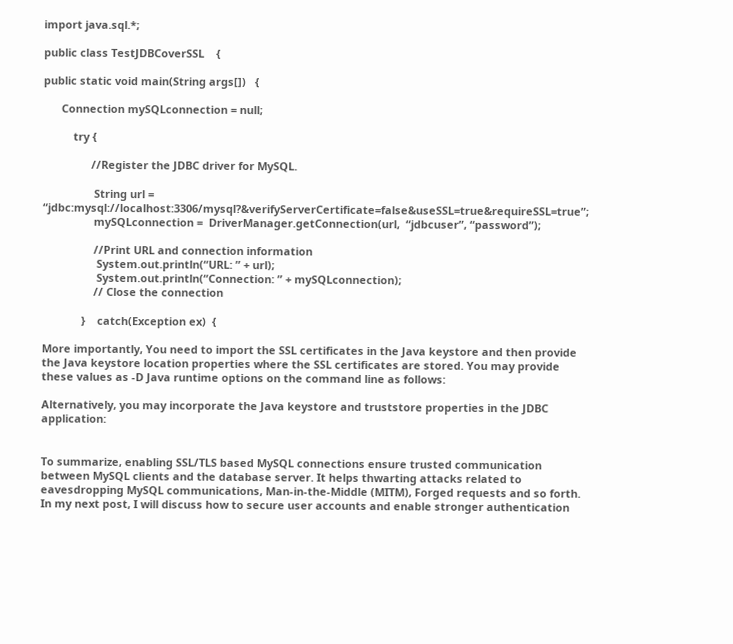import java.sql.*;

public class TestJDBCoverSSL    {

public static void main(String args[])   {

      Connection mySQLconnection = null;

          try {

                //Register the JDBC driver for MySQL.

                 String url =  “jdbc:mysql://localhost:3306/mysql?&verifyServerCertificate=false&useSSL=true&requireSSL=true”;
                 mySQLconnection =  DriverManager.getConnection(url,  “jdbcuser”, “password”);

                 //Print URL and connection information
                  System.out.println(“URL: ” + url);
                  System.out.println(“Connection: ” + mySQLconnection);
                 // Close the connection

             }    catch(Exception ex)  {

More importantly, You need to import the SSL certificates in the Java keystore and then provide the Java keystore location properties where the SSL certificates are stored. You may provide these values as -D Java runtime options on the command line as follows:

Alternatively, you may incorporate the Java keystore and truststore properties in the JDBC application:


To summarize, enabling SSL/TLS based MySQL connections ensure trusted communication between MySQL clients and the database server. It helps thwarting attacks related to eavesdropping MySQL communications, Man-in-the-Middle (MITM), Forged requests and so forth.  In my next post, I will discuss how to secure user accounts and enable stronger authentication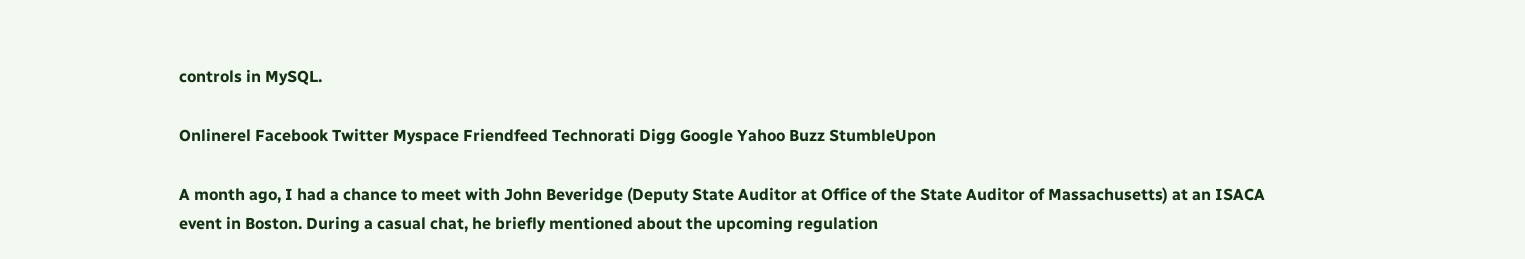controls in MySQL.

Onlinerel Facebook Twitter Myspace Friendfeed Technorati Digg Google Yahoo Buzz StumbleUpon

A month ago, I had a chance to meet with John Beveridge (Deputy State Auditor at Office of the State Auditor of Massachusetts) at an ISACA event in Boston. During a casual chat, he briefly mentioned about the upcoming regulation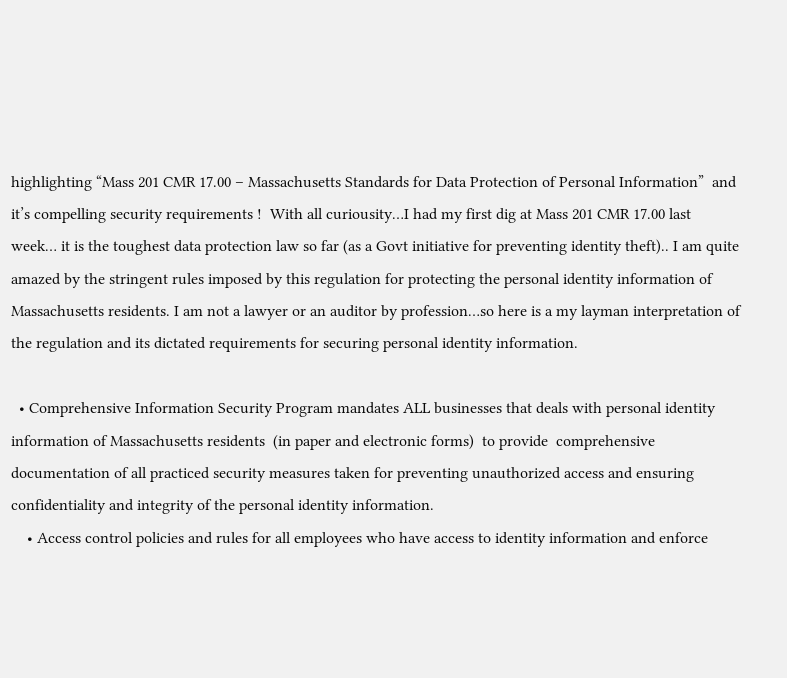highlighting “Mass 201 CMR 17.00 – Massachusetts Standards for Data Protection of Personal Information”  and it’s compelling security requirements !  With all curiousity…I had my first dig at Mass 201 CMR 17.00 last week… it is the toughest data protection law so far (as a Govt initiative for preventing identity theft).. I am quite amazed by the stringent rules imposed by this regulation for protecting the personal identity information of Massachusetts residents. I am not a lawyer or an auditor by profession…so here is a my layman interpretation of the regulation and its dictated requirements for securing personal identity information.

  • Comprehensive Information Security Program mandates ALL businesses that deals with personal identity information of Massachusetts residents  (in paper and electronic forms)  to provide  comprehensive documentation of all practiced security measures taken for preventing unauthorized access and ensuring confidentiality and integrity of the personal identity information.
    • Access control policies and rules for all employees who have access to identity information and enforce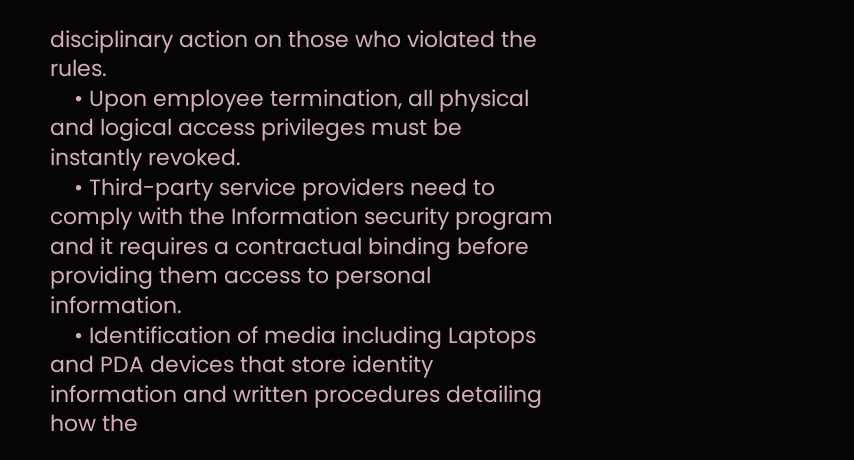disciplinary action on those who violated the rules.
    • Upon employee termination, all physical and logical access privileges must be instantly revoked.
    • Third-party service providers need to comply with the Information security program and it requires a contractual binding before providing them access to personal information.
    • Identification of media including Laptops and PDA devices that store identity information and written procedures detailing how the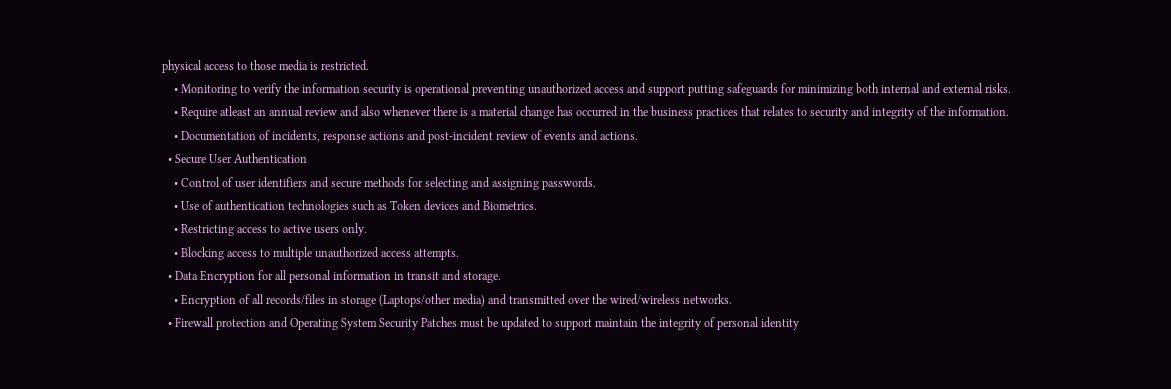physical access to those media is restricted.
    • Monitoring to verify the information security is operational preventing unauthorized access and support putting safeguards for minimizing both internal and external risks.
    • Require atleast an annual review and also whenever there is a material change has occurred in the business practices that relates to security and integrity of the information.
    • Documentation of incidents, response actions and post-incident review of events and actions.
  • Secure User Authentication
    • Control of user identifiers and secure methods for selecting and assigning passwords.
    • Use of authentication technologies such as Token devices and Biometrics.
    • Restricting access to active users only.
    • Blocking access to multiple unauthorized access attempts.
  • Data Encryption for all personal information in transit and storage.
    • Encryption of all records/files in storage (Laptops/other media) and transmitted over the wired/wireless networks.
  • Firewall protection and Operating System Security Patches must be updated to support maintain the integrity of personal identity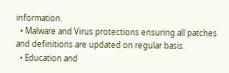information.
  • Malware and Virus protections ensuring all patches and definitions are updated on regular basis.
  • Education and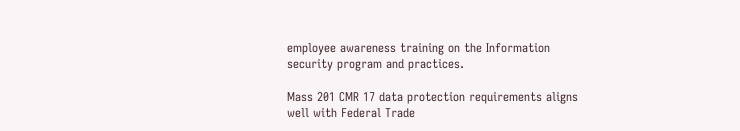employee awareness training on the Information security program and practices.

Mass 201 CMR 17 data protection requirements aligns well with Federal Trade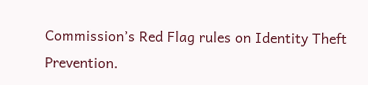Commission’s Red Flag rules on Identity Theft Prevention.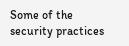Some of the security practices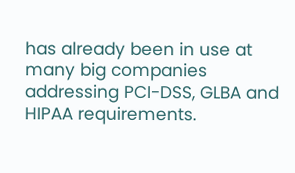has already been in use at many big companies addressing PCI-DSS, GLBA and HIPAA requirements.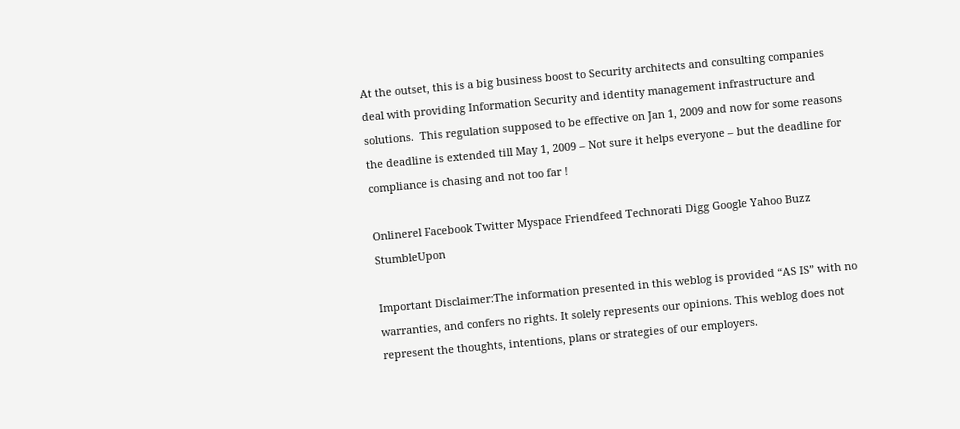At the outset, this is a big business boost to Security architects and consulting companies deal with providing Information Security and identity management infrastructure and solutions.  This regulation supposed to be effective on Jan 1, 2009 and now for some reasons the deadline is extended till May 1, 2009 – Not sure it helps everyone – but the deadline for compliance is chasing and not too far !

Onlinerel Facebook Twitter Myspace Friendfeed Technorati Digg Google Yahoo Buzz StumbleUpon

Important Disclaimer:The information presented in this weblog is provided “AS IS” with no warranties, and confers no rights. It solely represents our opinions. This weblog does not represent the thoughts, intentions, plans or strategies of our employers.